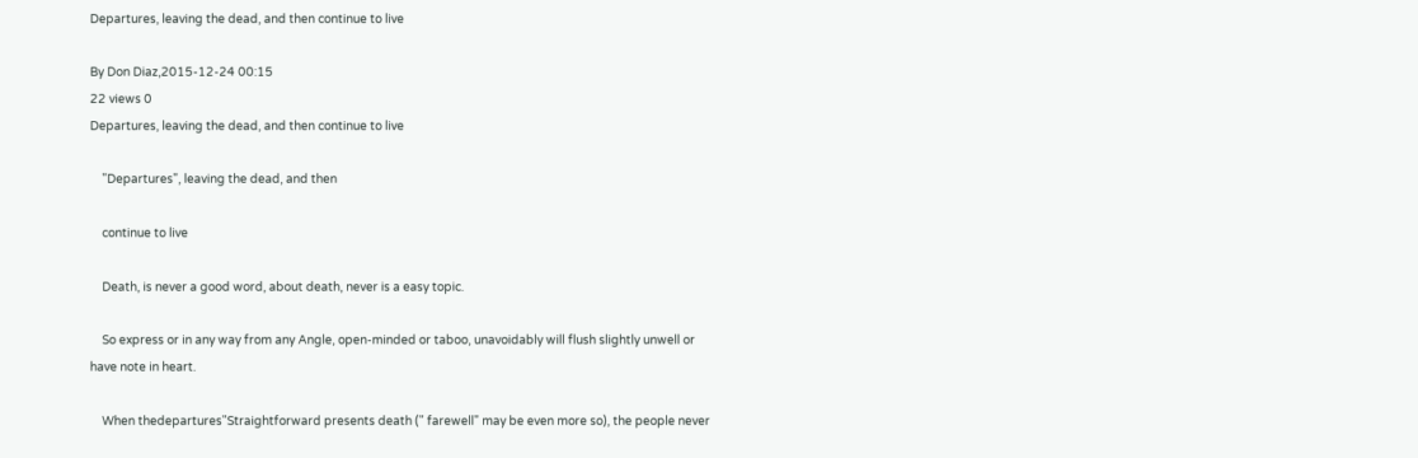Departures, leaving the dead, and then continue to live

By Don Diaz,2015-12-24 00:15
22 views 0
Departures, leaving the dead, and then continue to live

    "Departures", leaving the dead, and then

    continue to live

    Death, is never a good word, about death, never is a easy topic.

    So express or in any way from any Angle, open-minded or taboo, unavoidably will flush slightly unwell or have note in heart.

    When thedepartures"Straightforward presents death (" farewell" may be even more so), the people never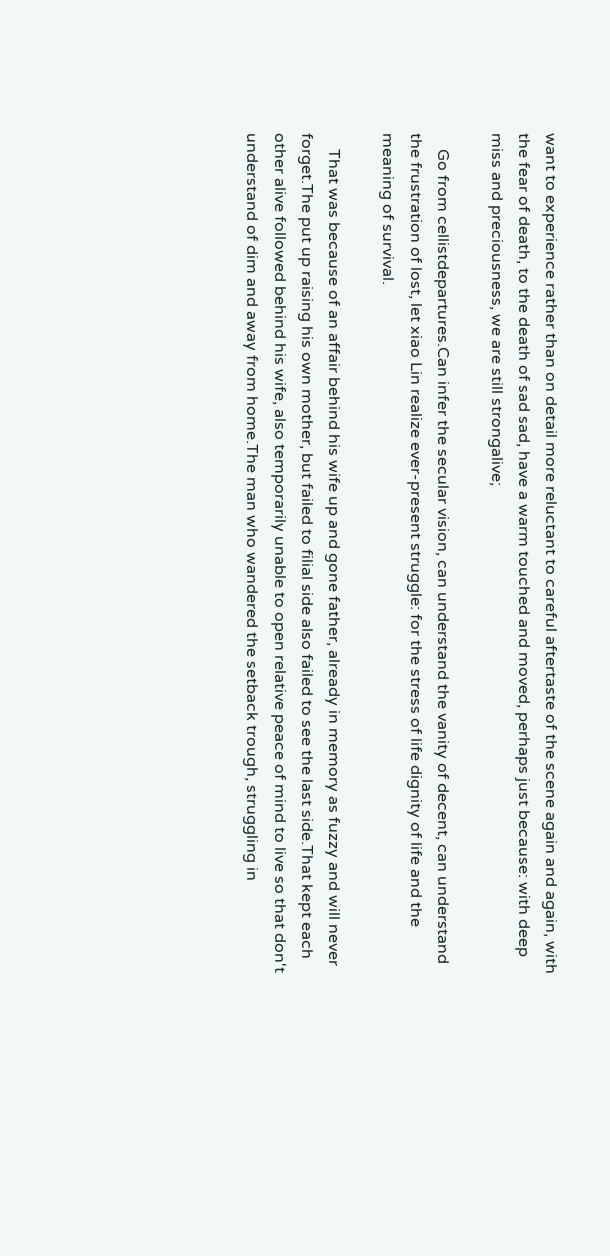want to experience rather than on detail more reluctant to careful aftertaste of the scene again and again, with the fear of death, to the death of sad sad, have a warm touched and moved, perhaps just because: with deep miss and preciousness, we are still strongalive;

    Go from cellistdepartures.Can infer the secular vision, can understand the vanity of decent, can understand the frustration of lost, let xiao Lin realize ever-present struggle: for the stress of life dignity of life and the meaning of survival.

    That was because of an affair behind his wife up and gone father, already in memory as fuzzy and will never forget.The put up raising his own mother, but failed to filial side also failed to see the last side.That kept each other alive followed behind his wife, also temporarily unable to open relative peace of mind to live so that don't understand of dim and away from home.The man who wandered the setback trough, struggling in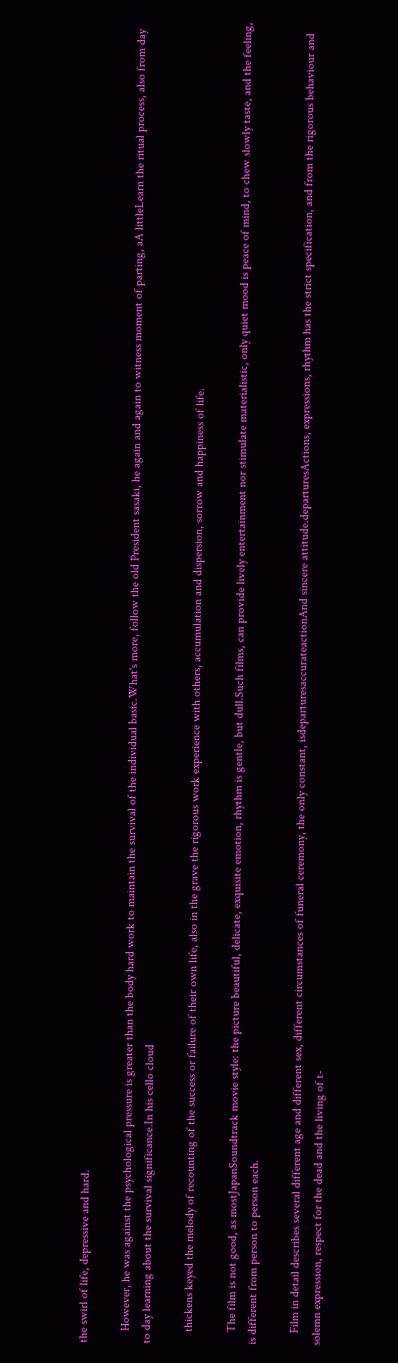the swirl of life, depressive and hard.

    However, he was against the psychological pressure is greater than the body hard work to maintain the survival of the individual basic.What's more, follow the old President sasaki, he again and again to witness moment of parting, aA littleLearn the ritual process, also from day to day learning about the survival significance.In his cello cloud

    thickens keyed the melody of recounting of the success or failure of their own life, also in the grave the rigorous work experience with others, accumulation and dispersion, sorrow and happiness of life.

    The film is not good, as mostJapanSoundtrack movie style: the picture beautiful, delicate, exquisite emotion, rhythm is gentle, but dull.Such films, can provide lively entertainment nor stimulate materialistic, only quiet mood is peace of mind, to chew slowly taste, and the feeling, is different from person to person each.

    Film in detail describes several different age and different sex, different circumstances of funeral ceremony, the only constant, isdeparturesaccurateactionAnd sincere attitude.departuresActions, expressions, rhythm has the strict specification, and from the rigorous behaviour and solemn expression, respect for the dead and the living of t-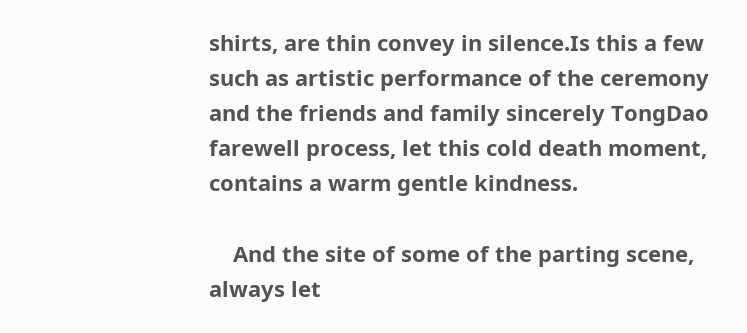shirts, are thin convey in silence.Is this a few such as artistic performance of the ceremony and the friends and family sincerely TongDao farewell process, let this cold death moment, contains a warm gentle kindness.

    And the site of some of the parting scene, always let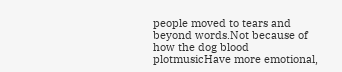people moved to tears and beyond words.Not because of how the dog blood plotmusicHave more emotional,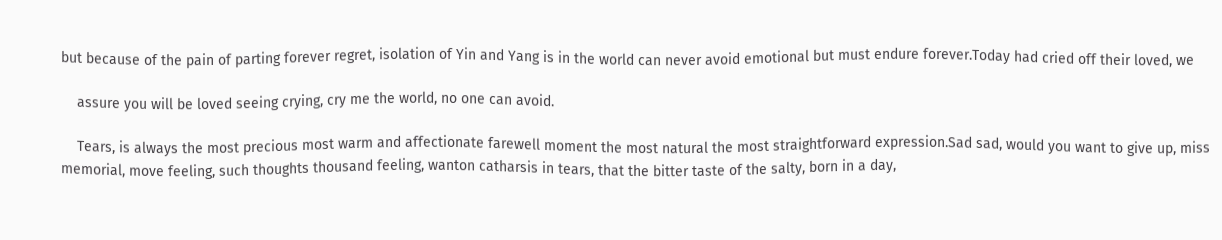but because of the pain of parting forever regret, isolation of Yin and Yang is in the world can never avoid emotional but must endure forever.Today had cried off their loved, we

    assure you will be loved seeing crying, cry me the world, no one can avoid.

    Tears, is always the most precious most warm and affectionate farewell moment the most natural the most straightforward expression.Sad sad, would you want to give up, miss memorial, move feeling, such thoughts thousand feeling, wanton catharsis in tears, that the bitter taste of the salty, born in a day,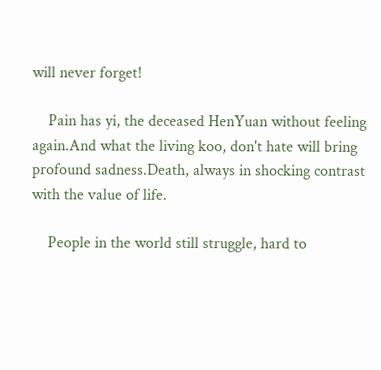will never forget!

    Pain has yi, the deceased HenYuan without feeling again.And what the living koo, don't hate will bring profound sadness.Death, always in shocking contrast with the value of life.

    People in the world still struggle, hard to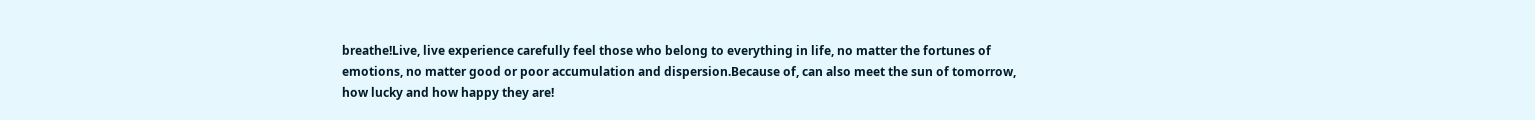breathe!Live, live experience carefully feel those who belong to everything in life, no matter the fortunes of emotions, no matter good or poor accumulation and dispersion.Because of, can also meet the sun of tomorrow, how lucky and how happy they are!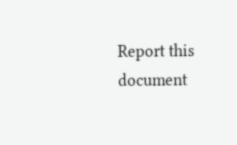Report this document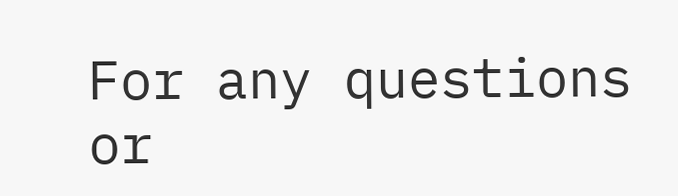For any questions or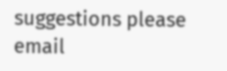suggestions please email